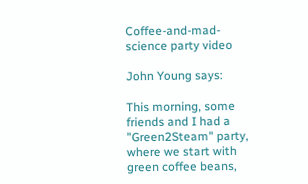Coffee-and-mad-science party video

John Young says:

This morning, some friends and I had a "Green2Steam" party, where we start with green coffee beans,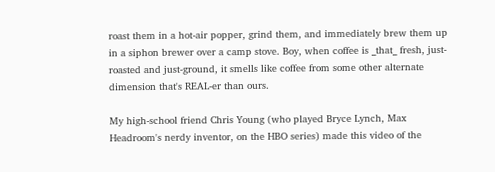roast them in a hot-air popper, grind them, and immediately brew them up in a siphon brewer over a camp stove. Boy, when coffee is _that_ fresh, just-roasted and just-ground, it smells like coffee from some other alternate dimension that's REAL-er than ours.

My high-school friend Chris Young (who played Bryce Lynch, Max Headroom's nerdy inventor, on the HBO series) made this video of the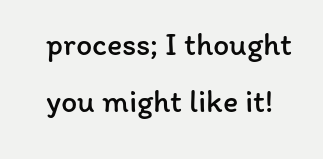process; I thought you might like it!